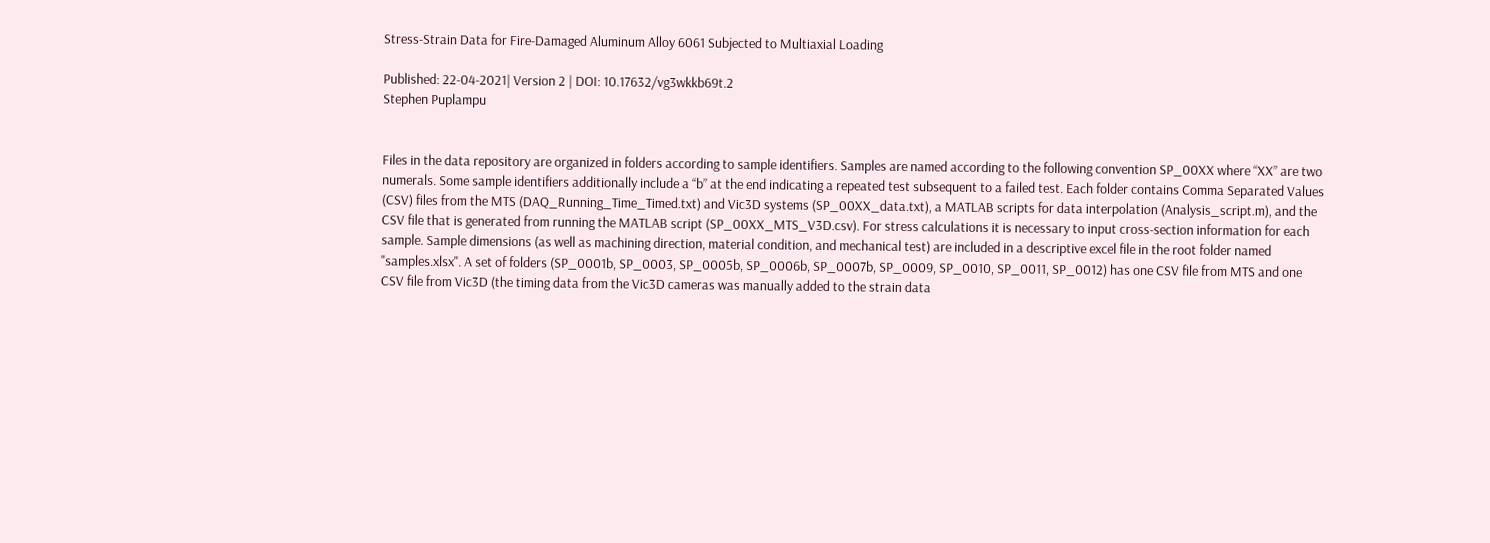Stress-Strain Data for Fire-Damaged Aluminum Alloy 6061 Subjected to Multiaxial Loading

Published: 22-04-2021| Version 2 | DOI: 10.17632/vg3wkkb69t.2
Stephen Puplampu


Files in the data repository are organized in folders according to sample identifiers. Samples are named according to the following convention SP_00XX where “XX” are two numerals. Some sample identifiers additionally include a “b” at the end indicating a repeated test subsequent to a failed test. Each folder contains Comma Separated Values (CSV) files from the MTS (DAQ_Running_Time_Timed.txt) and Vic3D systems (SP_00XX_data.txt), a MATLAB scripts for data interpolation (Analysis_script.m), and the CSV file that is generated from running the MATLAB script (SP_00XX_MTS_V3D.csv). For stress calculations it is necessary to input cross-section information for each sample. Sample dimensions (as well as machining direction, material condition, and mechanical test) are included in a descriptive excel file in the root folder named "samples.xlsx". A set of folders (SP_0001b, SP_0003, SP_0005b, SP_0006b, SP_0007b, SP_0009, SP_0010, SP_0011, SP_0012) has one CSV file from MTS and one CSV file from Vic3D (the timing data from the Vic3D cameras was manually added to the strain data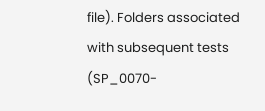file). Folders associated with subsequent tests (SP_0070-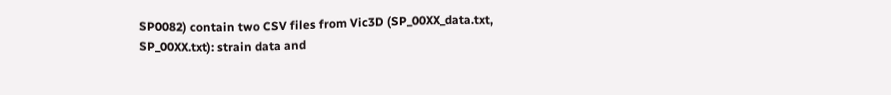SP0082) contain two CSV files from Vic3D (SP_00XX_data.txt, SP_00XX.txt): strain data and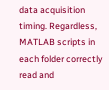data acquisition timing. Regardless, MATLAB scripts in each folder correctly read and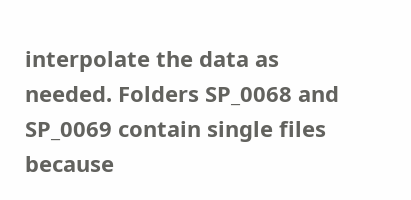interpolate the data as needed. Folders SP_0068 and SP_0069 contain single files because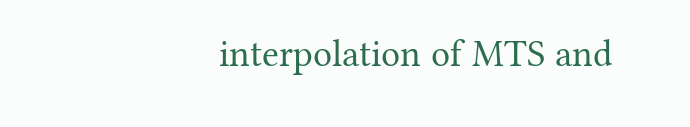interpolation of MTS and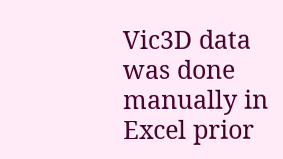Vic3D data was done manually in Excel prior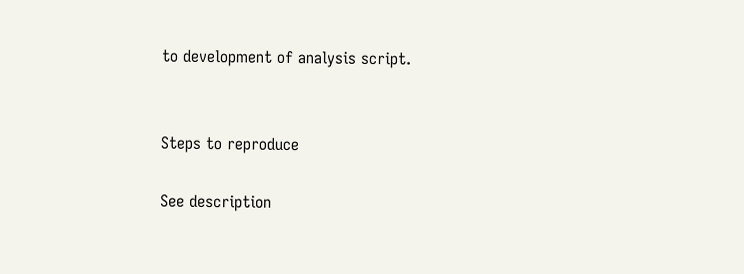to development of analysis script.


Steps to reproduce

See description